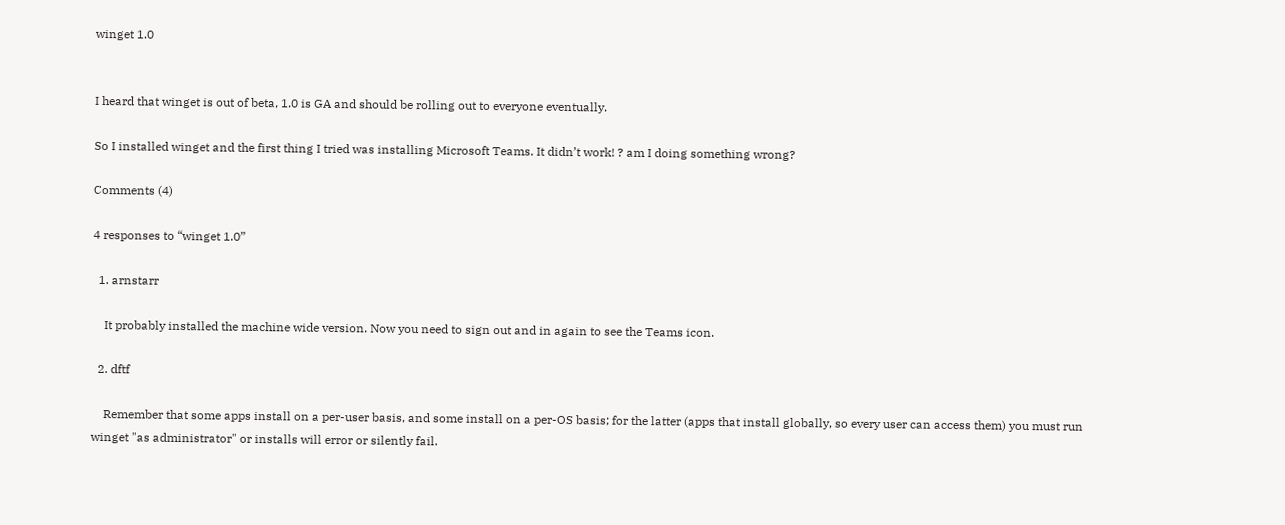winget 1.0


I heard that winget is out of beta, 1.0 is GA and should be rolling out to everyone eventually.

So I installed winget and the first thing I tried was installing Microsoft Teams. It didn’t work! ? am I doing something wrong?

Comments (4)

4 responses to “winget 1.0”

  1. arnstarr

    It probably installed the machine wide version. Now you need to sign out and in again to see the Teams icon.

  2. dftf

    Remember that some apps install on a per-user basis, and some install on a per-OS basis; for the latter (apps that install globally, so every user can access them) you must run winget "as administrator" or installs will error or silently fail.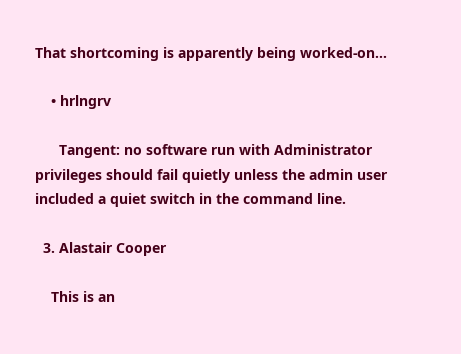That shortcoming is apparently being worked-on...

    • hrlngrv

      Tangent: no software run with Administrator privileges should fail quietly unless the admin user included a quiet switch in the command line.

  3. Alastair Cooper

    This is an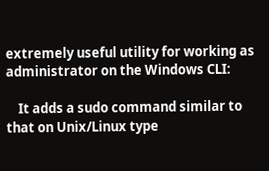extremely useful utility for working as administrator on the Windows CLI:

    It adds a sudo command similar to that on Unix/Linux type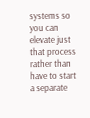systems so you can elevate just that process rather than have to start a separate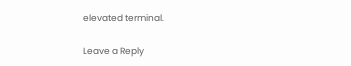elevated terminal.

Leave a Reply